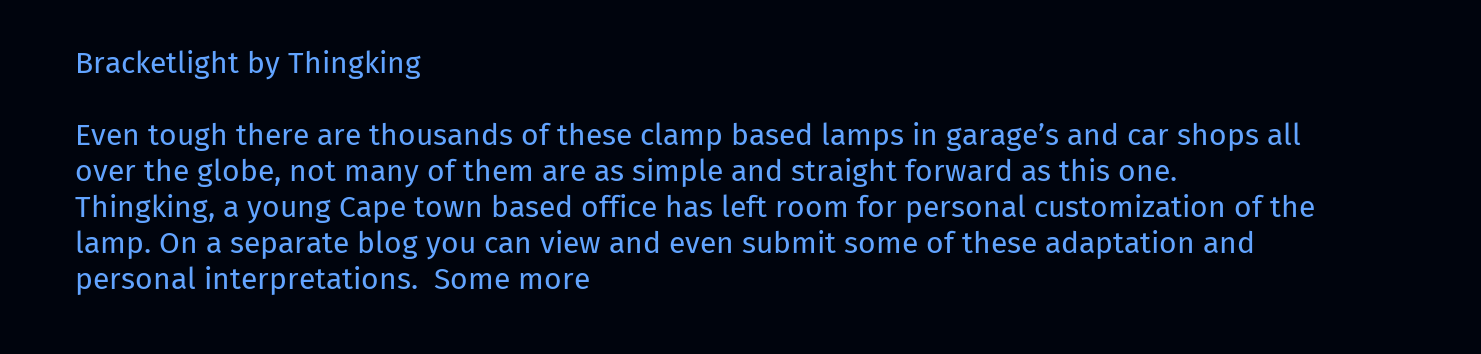Bracketlight by Thingking

Even tough there are thousands of these clamp based lamps in garage’s and car shops all over the globe, not many of them are as simple and straight forward as this one. Thingking, a young Cape town based office has left room for personal customization of the lamp. On a separate blog you can view and even submit some of these adaptation and personal interpretations.  Some more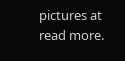pictures at read more.